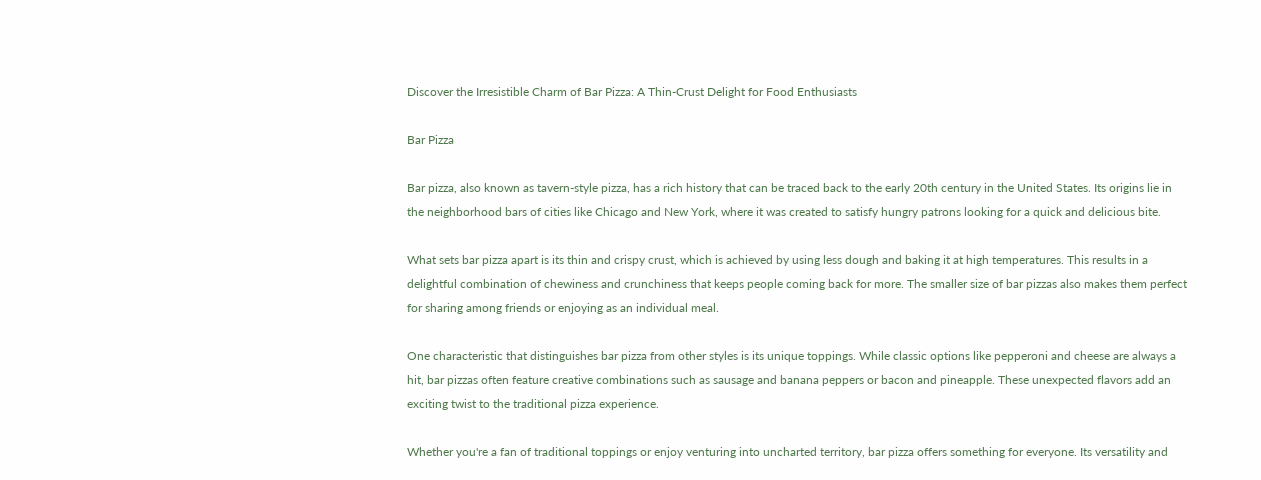Discover the Irresistible Charm of Bar Pizza: A Thin-Crust Delight for Food Enthusiasts

Bar Pizza

Bar pizza, also known as tavern-style pizza, has a rich history that can be traced back to the early 20th century in the United States. Its origins lie in the neighborhood bars of cities like Chicago and New York, where it was created to satisfy hungry patrons looking for a quick and delicious bite.

What sets bar pizza apart is its thin and crispy crust, which is achieved by using less dough and baking it at high temperatures. This results in a delightful combination of chewiness and crunchiness that keeps people coming back for more. The smaller size of bar pizzas also makes them perfect for sharing among friends or enjoying as an individual meal.

One characteristic that distinguishes bar pizza from other styles is its unique toppings. While classic options like pepperoni and cheese are always a hit, bar pizzas often feature creative combinations such as sausage and banana peppers or bacon and pineapple. These unexpected flavors add an exciting twist to the traditional pizza experience.

Whether you're a fan of traditional toppings or enjoy venturing into uncharted territory, bar pizza offers something for everyone. Its versatility and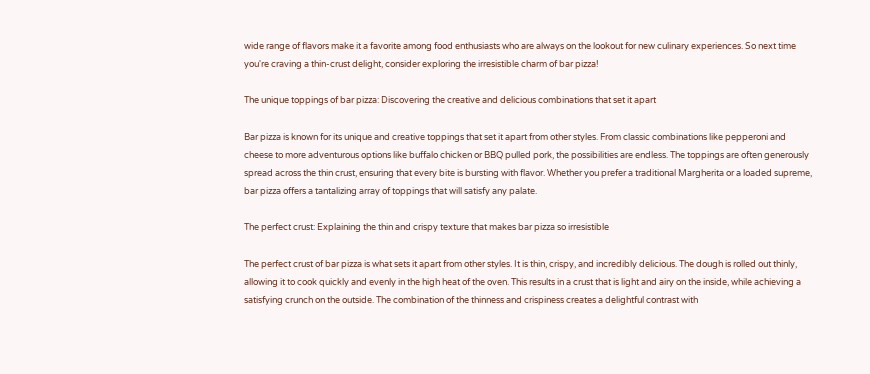wide range of flavors make it a favorite among food enthusiasts who are always on the lookout for new culinary experiences. So next time you're craving a thin-crust delight, consider exploring the irresistible charm of bar pizza!

The unique toppings of bar pizza: Discovering the creative and delicious combinations that set it apart

Bar pizza is known for its unique and creative toppings that set it apart from other styles. From classic combinations like pepperoni and cheese to more adventurous options like buffalo chicken or BBQ pulled pork, the possibilities are endless. The toppings are often generously spread across the thin crust, ensuring that every bite is bursting with flavor. Whether you prefer a traditional Margherita or a loaded supreme, bar pizza offers a tantalizing array of toppings that will satisfy any palate.

The perfect crust: Explaining the thin and crispy texture that makes bar pizza so irresistible

The perfect crust of bar pizza is what sets it apart from other styles. It is thin, crispy, and incredibly delicious. The dough is rolled out thinly, allowing it to cook quickly and evenly in the high heat of the oven. This results in a crust that is light and airy on the inside, while achieving a satisfying crunch on the outside. The combination of the thinness and crispiness creates a delightful contrast with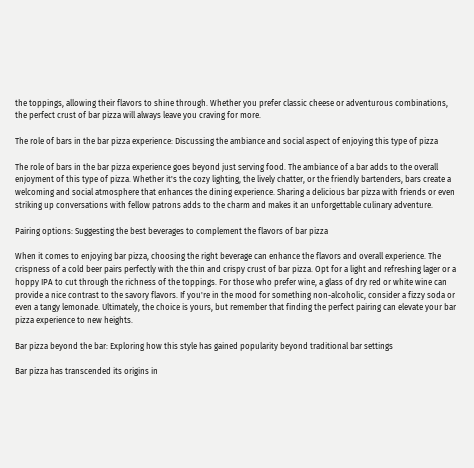the toppings, allowing their flavors to shine through. Whether you prefer classic cheese or adventurous combinations, the perfect crust of bar pizza will always leave you craving for more.

The role of bars in the bar pizza experience: Discussing the ambiance and social aspect of enjoying this type of pizza

The role of bars in the bar pizza experience goes beyond just serving food. The ambiance of a bar adds to the overall enjoyment of this type of pizza. Whether it's the cozy lighting, the lively chatter, or the friendly bartenders, bars create a welcoming and social atmosphere that enhances the dining experience. Sharing a delicious bar pizza with friends or even striking up conversations with fellow patrons adds to the charm and makes it an unforgettable culinary adventure.

Pairing options: Suggesting the best beverages to complement the flavors of bar pizza

When it comes to enjoying bar pizza, choosing the right beverage can enhance the flavors and overall experience. The crispness of a cold beer pairs perfectly with the thin and crispy crust of bar pizza. Opt for a light and refreshing lager or a hoppy IPA to cut through the richness of the toppings. For those who prefer wine, a glass of dry red or white wine can provide a nice contrast to the savory flavors. If you're in the mood for something non-alcoholic, consider a fizzy soda or even a tangy lemonade. Ultimately, the choice is yours, but remember that finding the perfect pairing can elevate your bar pizza experience to new heights.

Bar pizza beyond the bar: Exploring how this style has gained popularity beyond traditional bar settings

Bar pizza has transcended its origins in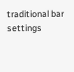traditional bar settings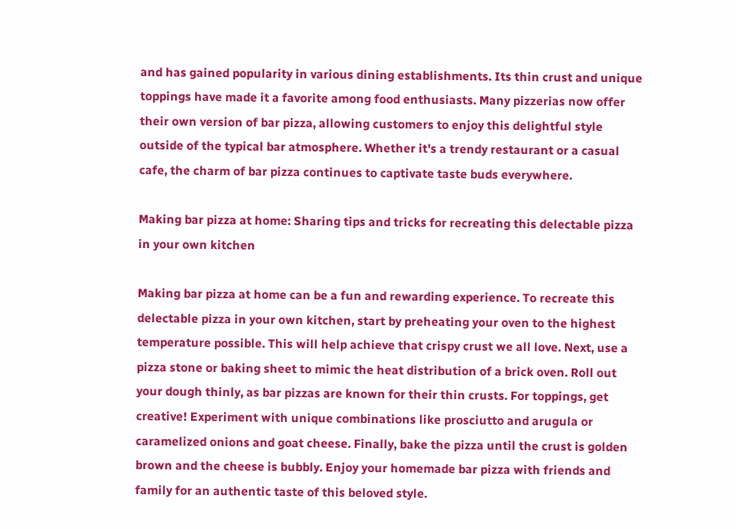and has gained popularity in various dining establishments. Its thin crust and unique toppings have made it a favorite among food enthusiasts. Many pizzerias now offer their own version of bar pizza, allowing customers to enjoy this delightful style outside of the typical bar atmosphere. Whether it's a trendy restaurant or a casual cafe, the charm of bar pizza continues to captivate taste buds everywhere.

Making bar pizza at home: Sharing tips and tricks for recreating this delectable pizza in your own kitchen

Making bar pizza at home can be a fun and rewarding experience. To recreate this delectable pizza in your own kitchen, start by preheating your oven to the highest temperature possible. This will help achieve that crispy crust we all love. Next, use a pizza stone or baking sheet to mimic the heat distribution of a brick oven. Roll out your dough thinly, as bar pizzas are known for their thin crusts. For toppings, get creative! Experiment with unique combinations like prosciutto and arugula or caramelized onions and goat cheese. Finally, bake the pizza until the crust is golden brown and the cheese is bubbly. Enjoy your homemade bar pizza with friends and family for an authentic taste of this beloved style.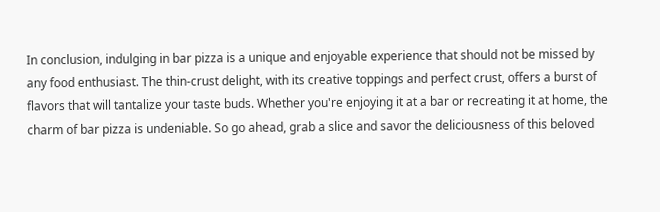In conclusion, indulging in bar pizza is a unique and enjoyable experience that should not be missed by any food enthusiast. The thin-crust delight, with its creative toppings and perfect crust, offers a burst of flavors that will tantalize your taste buds. Whether you're enjoying it at a bar or recreating it at home, the charm of bar pizza is undeniable. So go ahead, grab a slice and savor the deliciousness of this beloved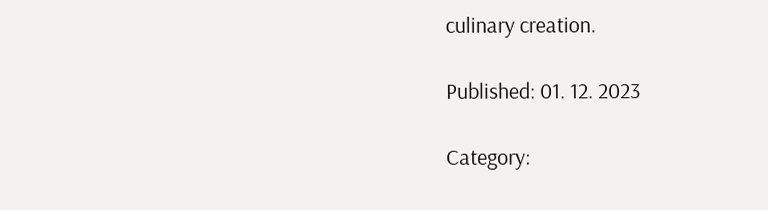culinary creation.

Published: 01. 12. 2023

Category: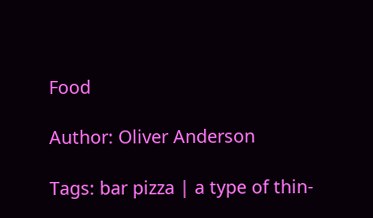Food

Author: Oliver Anderson

Tags: bar pizza | a type of thin-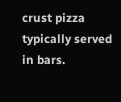crust pizza typically served in bars.